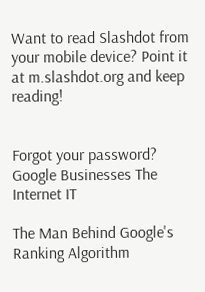Want to read Slashdot from your mobile device? Point it at m.slashdot.org and keep reading!


Forgot your password?
Google Businesses The Internet IT

The Man Behind Google's Ranking Algorithm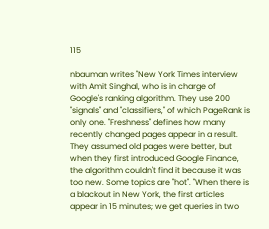115

nbauman writes "New York Times interview with Amit Singhal, who is in charge of Google's ranking algorithm. They use 200 "signals" and "classifiers," of which PageRank is only one. "Freshness" defines how many recently changed pages appear in a result. They assumed old pages were better, but when they first introduced Google Finance, the algorithm couldn't find it because it was too new. Some topics are "hot". "When there is a blackout in New York, the first articles appear in 15 minutes; we get queries in two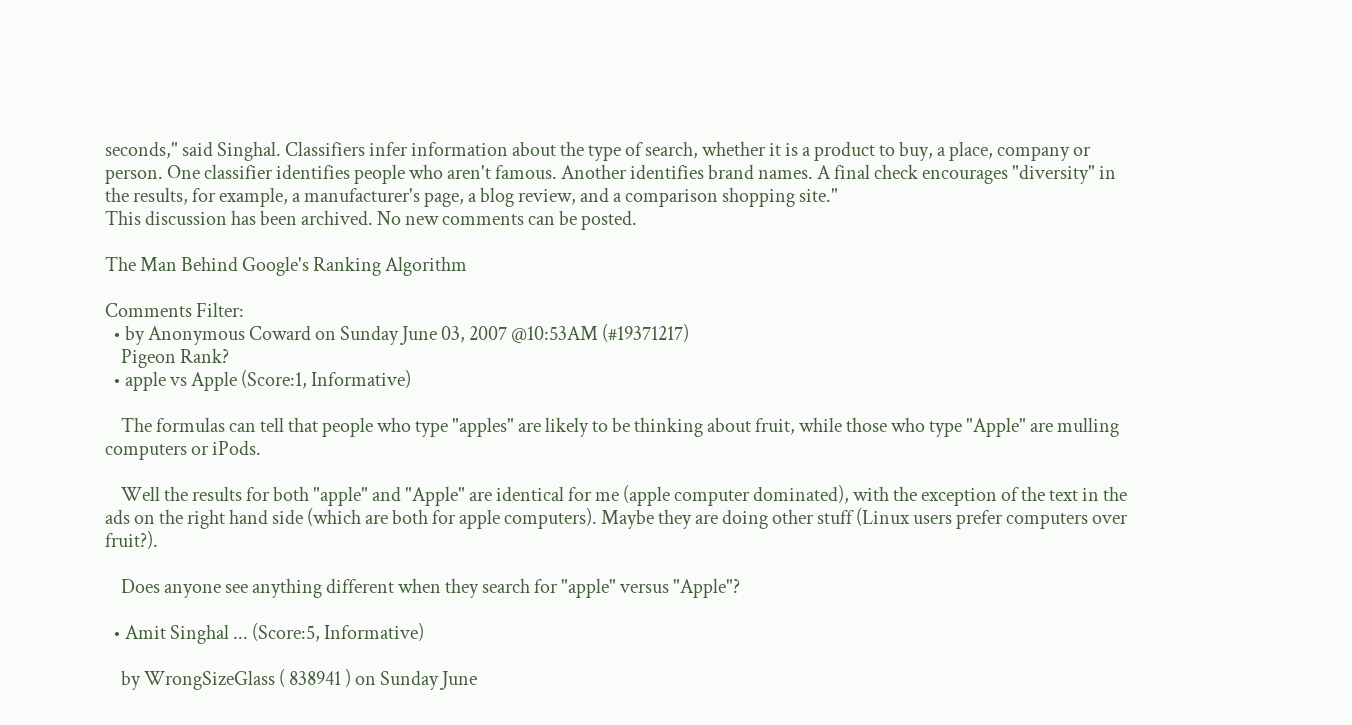seconds," said Singhal. Classifiers infer information about the type of search, whether it is a product to buy, a place, company or person. One classifier identifies people who aren't famous. Another identifies brand names. A final check encourages "diversity" in the results, for example, a manufacturer's page, a blog review, and a comparison shopping site."
This discussion has been archived. No new comments can be posted.

The Man Behind Google's Ranking Algorithm

Comments Filter:
  • by Anonymous Coward on Sunday June 03, 2007 @10:53AM (#19371217)
    Pigeon Rank?
  • apple vs Apple (Score:1, Informative)

    The formulas can tell that people who type "apples" are likely to be thinking about fruit, while those who type "Apple" are mulling computers or iPods.

    Well the results for both "apple" and "Apple" are identical for me (apple computer dominated), with the exception of the text in the ads on the right hand side (which are both for apple computers). Maybe they are doing other stuff (Linux users prefer computers over fruit?).

    Does anyone see anything different when they search for "apple" versus "Apple"?

  • Amit Singhal ... (Score:5, Informative)

    by WrongSizeGlass ( 838941 ) on Sunday June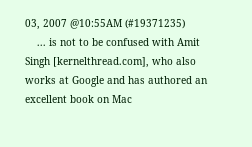03, 2007 @10:55AM (#19371235)
    ... is not to be confused with Amit Singh [kernelthread.com], who also works at Google and has authored an excellent book on Mac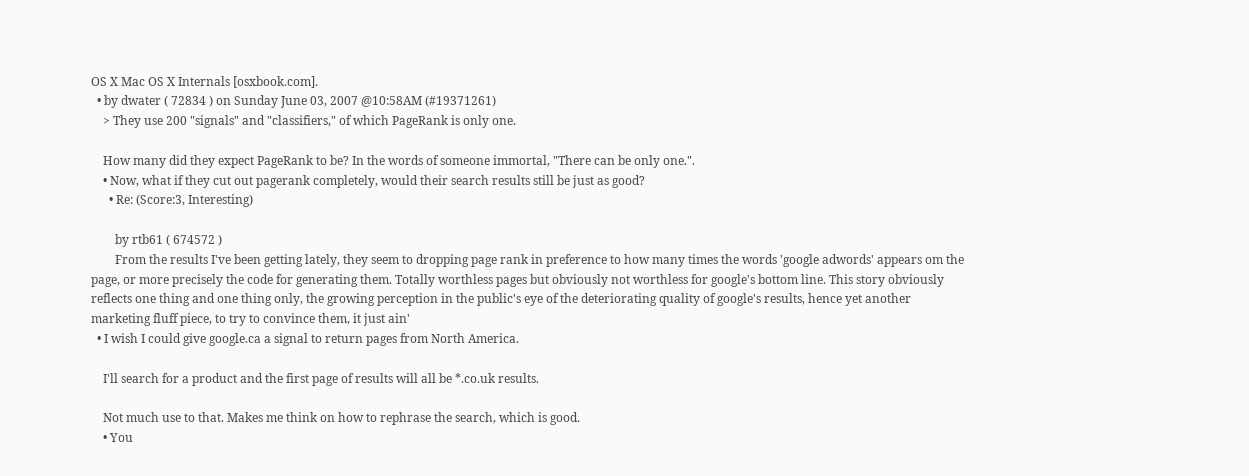OS X Mac OS X Internals [osxbook.com].
  • by dwater ( 72834 ) on Sunday June 03, 2007 @10:58AM (#19371261)
    > They use 200 "signals" and "classifiers," of which PageRank is only one.

    How many did they expect PageRank to be? In the words of someone immortal, "There can be only one.".
    • Now, what if they cut out pagerank completely, would their search results still be just as good?
      • Re: (Score:3, Interesting)

        by rtb61 ( 674572 )
        From the results I've been getting lately, they seem to dropping page rank in preference to how many times the words 'google adwords' appears om the page, or more precisely the code for generating them. Totally worthless pages but obviously not worthless for google's bottom line. This story obviously reflects one thing and one thing only, the growing perception in the public's eye of the deteriorating quality of google's results, hence yet another marketing fluff piece, to try to convince them, it just ain'
  • I wish I could give google.ca a signal to return pages from North America.

    I'll search for a product and the first page of results will all be *.co.uk results.

    Not much use to that. Makes me think on how to rephrase the search, which is good.
    • You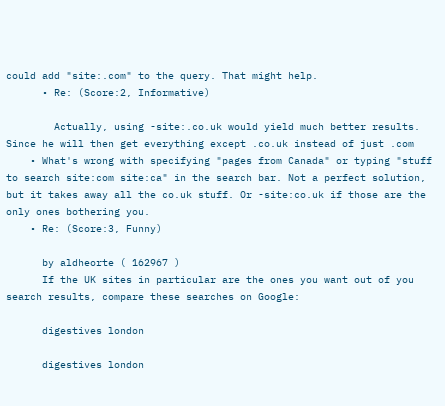could add "site:.com" to the query. That might help.
      • Re: (Score:2, Informative)

        Actually, using -site:.co.uk would yield much better results. Since he will then get everything except .co.uk instead of just .com
    • What's wrong with specifying "pages from Canada" or typing "stuff to search site:com site:ca" in the search bar. Not a perfect solution, but it takes away all the co.uk stuff. Or -site:co.uk if those are the only ones bothering you.
    • Re: (Score:3, Funny)

      by aldheorte ( 162967 )
      If the UK sites in particular are the ones you want out of you search results, compare these searches on Google:

      digestives london

      digestives london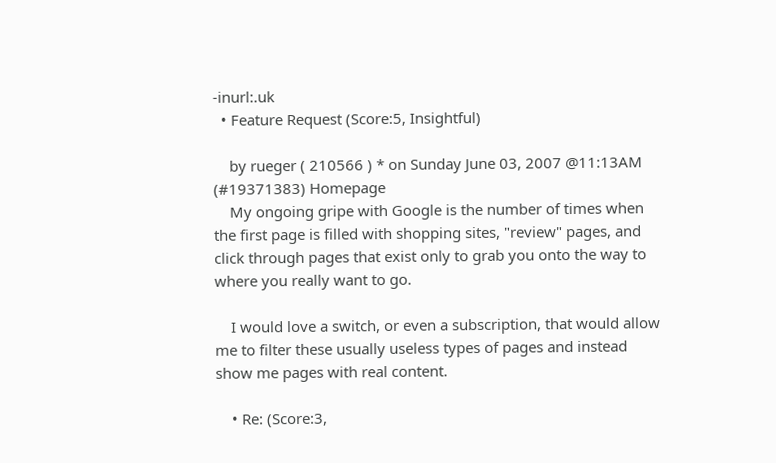-inurl:.uk
  • Feature Request (Score:5, Insightful)

    by rueger ( 210566 ) * on Sunday June 03, 2007 @11:13AM (#19371383) Homepage
    My ongoing gripe with Google is the number of times when the first page is filled with shopping sites, "review" pages, and click through pages that exist only to grab you onto the way to where you really want to go.

    I would love a switch, or even a subscription, that would allow me to filter these usually useless types of pages and instead show me pages with real content.

    • Re: (Score:3,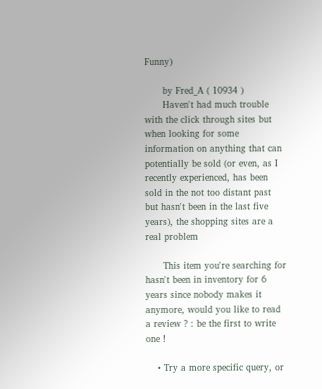Funny)

      by Fred_A ( 10934 )
      Haven't had much trouble with the click through sites but when looking for some information on anything that can potentially be sold (or even, as I recently experienced, has been sold in the not too distant past but hasn't been in the last five years), the shopping sites are a real problem

      This item you're searching for hasn't been in inventory for 6 years since nobody makes it anymore, would you like to read a review ? : be the first to write one !

    • Try a more specific query, or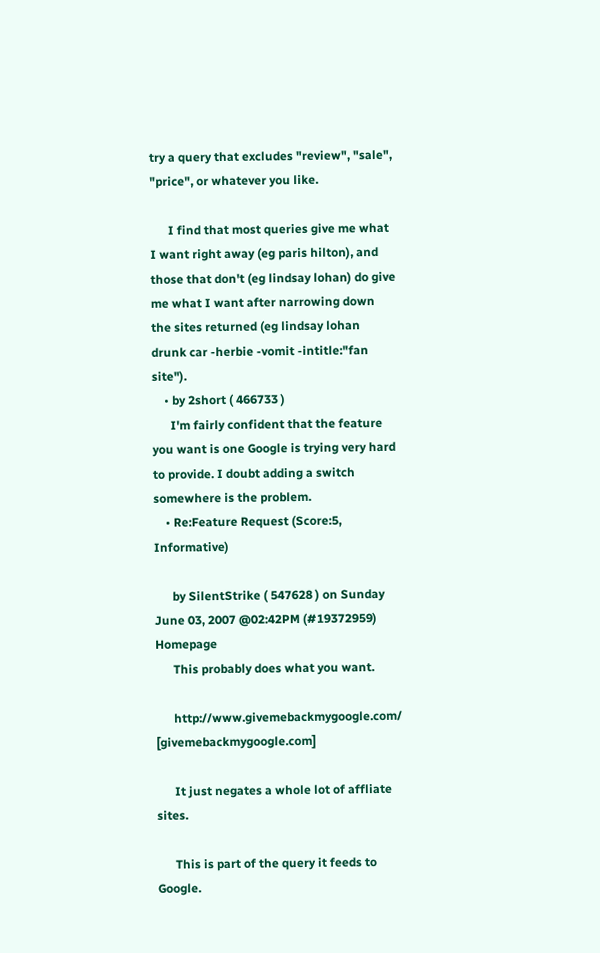try a query that excludes "review", "sale", "price", or whatever you like.

      I find that most queries give me what I want right away (eg paris hilton), and those that don't (eg lindsay lohan) do give me what I want after narrowing down the sites returned (eg lindsay lohan drunk car -herbie -vomit -intitle:"fan site").
    • by 2short ( 466733 )
      I'm fairly confident that the feature you want is one Google is trying very hard to provide. I doubt adding a switch somewhere is the problem.
    • Re:Feature Request (Score:5, Informative)

      by SilentStrike ( 547628 ) on Sunday June 03, 2007 @02:42PM (#19372959) Homepage
      This probably does what you want.

      http://www.givemebackmygoogle.com/ [givemebackmygoogle.com]

      It just negates a whole lot of affliate sites.

      This is part of the query it feeds to Google.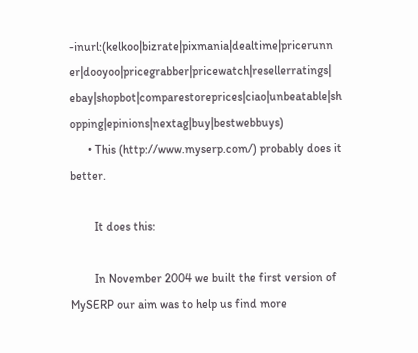-inurl:(kelkoo|bizrate|pixmania|dealtime|pricerunn er|dooyoo|pricegrabber|pricewatch|resellerratings| ebay|shopbot|comparestoreprices|ciao|unbeatable|sh opping|epinions|nextag|buy|bestwebbuys)
      • This (http://www.myserp.com/) probably does it better.

        It does this:

        In November 2004 we built the first version of MySERP our aim was to help us find more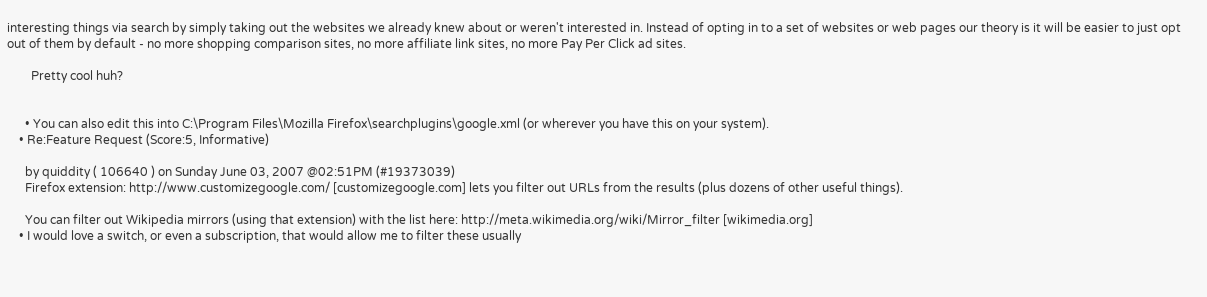interesting things via search by simply taking out the websites we already knew about or weren't interested in. Instead of opting in to a set of websites or web pages our theory is it will be easier to just opt out of them by default - no more shopping comparison sites, no more affiliate link sites, no more Pay Per Click ad sites.

        Pretty cool huh?


      • You can also edit this into C:\Program Files\Mozilla Firefox\searchplugins\google.xml (or wherever you have this on your system).
    • Re:Feature Request (Score:5, Informative)

      by quiddity ( 106640 ) on Sunday June 03, 2007 @02:51PM (#19373039)
      Firefox extension: http://www.customizegoogle.com/ [customizegoogle.com] lets you filter out URLs from the results (plus dozens of other useful things).

      You can filter out Wikipedia mirrors (using that extension) with the list here: http://meta.wikimedia.org/wiki/Mirror_filter [wikimedia.org]
    • I would love a switch, or even a subscription, that would allow me to filter these usually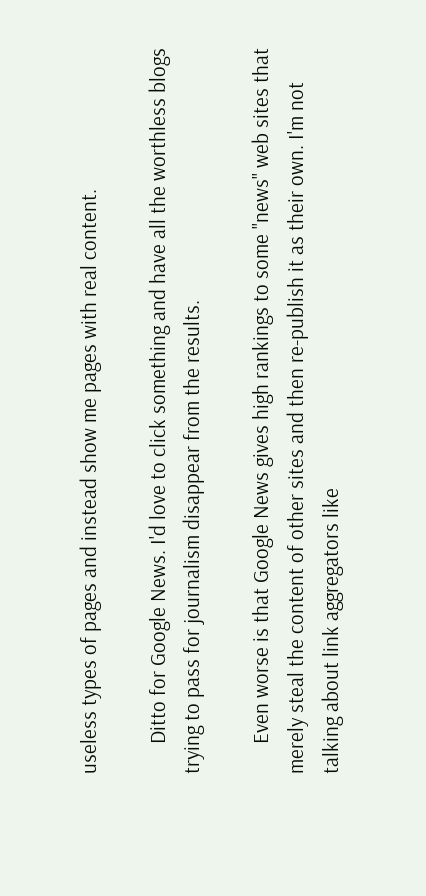useless types of pages and instead show me pages with real content.

      Ditto for Google News. I'd love to click something and have all the worthless blogs trying to pass for journalism disappear from the results.

      Even worse is that Google News gives high rankings to some "news" web sites that merely steal the content of other sites and then re-publish it as their own. I'm not talking about link aggregators like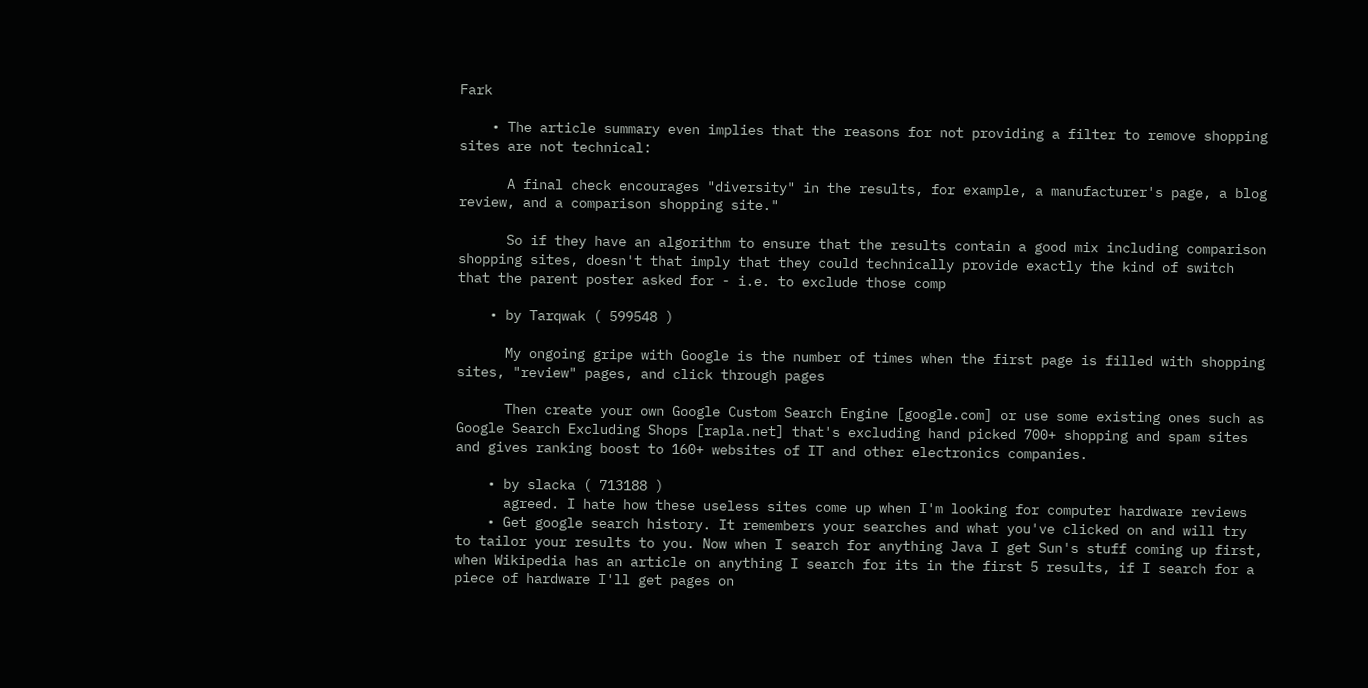Fark

    • The article summary even implies that the reasons for not providing a filter to remove shopping sites are not technical:

      A final check encourages "diversity" in the results, for example, a manufacturer's page, a blog review, and a comparison shopping site."

      So if they have an algorithm to ensure that the results contain a good mix including comparison shopping sites, doesn't that imply that they could technically provide exactly the kind of switch that the parent poster asked for - i.e. to exclude those comp

    • by Tarqwak ( 599548 )

      My ongoing gripe with Google is the number of times when the first page is filled with shopping sites, "review" pages, and click through pages

      Then create your own Google Custom Search Engine [google.com] or use some existing ones such as Google Search Excluding Shops [rapla.net] that's excluding hand picked 700+ shopping and spam sites and gives ranking boost to 160+ websites of IT and other electronics companies.

    • by slacka ( 713188 )
      agreed. I hate how these useless sites come up when I'm looking for computer hardware reviews
    • Get google search history. It remembers your searches and what you've clicked on and will try to tailor your results to you. Now when I search for anything Java I get Sun's stuff coming up first, when Wikipedia has an article on anything I search for its in the first 5 results, if I search for a piece of hardware I'll get pages on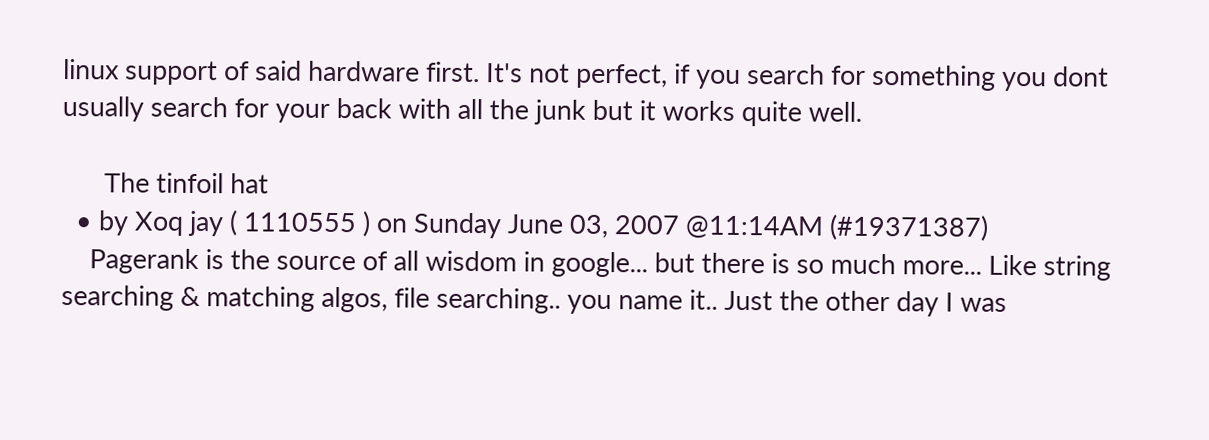linux support of said hardware first. It's not perfect, if you search for something you dont usually search for your back with all the junk but it works quite well.

      The tinfoil hat
  • by Xoq jay ( 1110555 ) on Sunday June 03, 2007 @11:14AM (#19371387)
    Pagerank is the source of all wisdom in google... but there is so much more... Like string searching & matching algos, file searching.. you name it.. Just the other day I was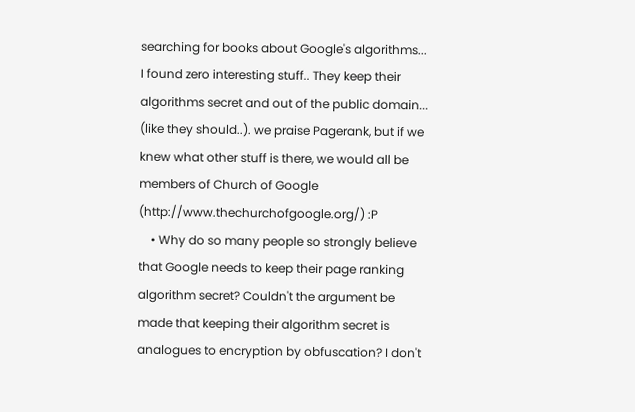searching for books about Google's algorithms... I found zero interesting stuff.. They keep their algorithms secret and out of the public domain... (like they should..). we praise Pagerank, but if we knew what other stuff is there, we would all be members of Church of Google (http://www.thechurchofgoogle.org/) :P
    • Why do so many people so strongly believe that Google needs to keep their page ranking algorithm secret? Couldn't the argument be made that keeping their algorithm secret is analogues to encryption by obfuscation? I don't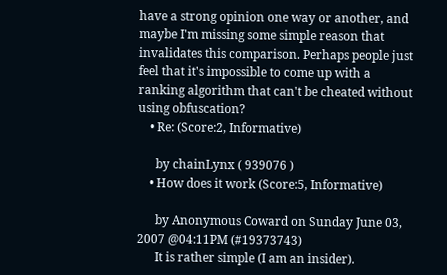have a strong opinion one way or another, and maybe I'm missing some simple reason that invalidates this comparison. Perhaps people just feel that it's impossible to come up with a ranking algorithm that can't be cheated without using obfuscation?
    • Re: (Score:2, Informative)

      by chainLynx ( 939076 )
    • How does it work (Score:5, Informative)

      by Anonymous Coward on Sunday June 03, 2007 @04:11PM (#19373743)
      It is rather simple (I am an insider).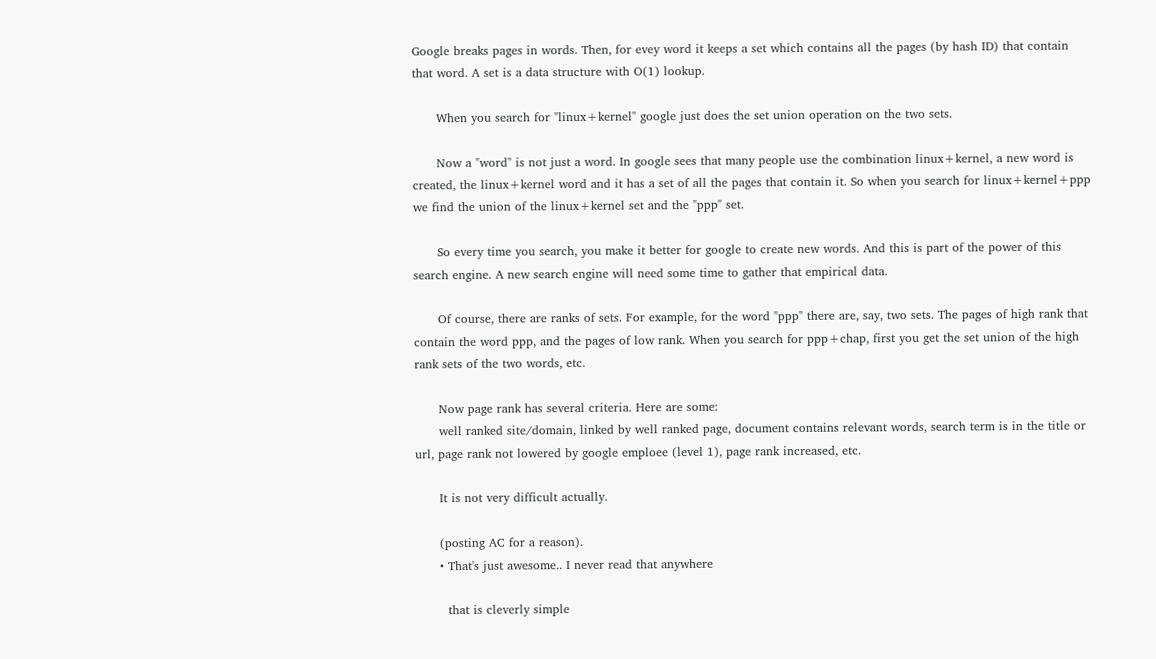Google breaks pages in words. Then, for evey word it keeps a set which contains all the pages (by hash ID) that contain that word. A set is a data structure with O(1) lookup.

      When you search for "linux+kernel" google just does the set union operation on the two sets.

      Now a "word" is not just a word. In google sees that many people use the combination linux+kernel, a new word is created, the linux+kernel word and it has a set of all the pages that contain it. So when you search for linux+kernel+ppp we find the union of the linux+kernel set and the "ppp" set.

      So every time you search, you make it better for google to create new words. And this is part of the power of this search engine. A new search engine will need some time to gather that empirical data.

      Of course, there are ranks of sets. For example, for the word "ppp" there are, say, two sets. The pages of high rank that contain the word ppp, and the pages of low rank. When you search for ppp+chap, first you get the set union of the high rank sets of the two words, etc.

      Now page rank has several criteria. Here are some:
      well ranked site/domain, linked by well ranked page, document contains relevant words, search term is in the title or url, page rank not lowered by google emploee (level 1), page rank increased, etc.

      It is not very difficult actually.

      (posting AC for a reason).
      • That's just awesome.. I never read that anywhere

        that is cleverly simple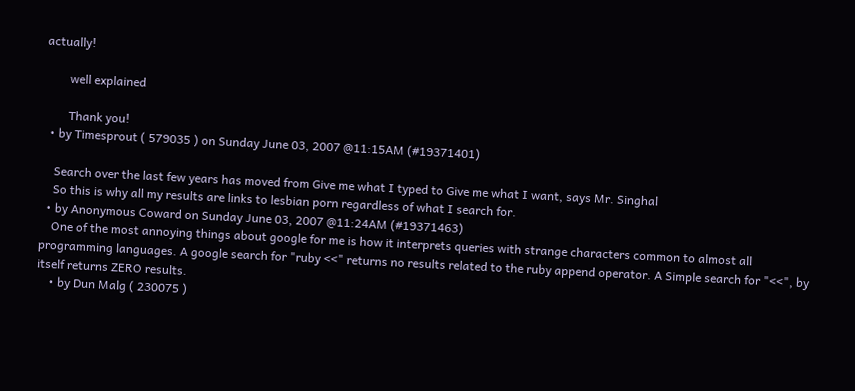actually!

        well explained

        Thank you!
  • by Timesprout ( 579035 ) on Sunday June 03, 2007 @11:15AM (#19371401)

    Search over the last few years has moved from Give me what I typed to Give me what I want, says Mr. Singhal
    So this is why all my results are links to lesbian porn regardless of what I search for.
  • by Anonymous Coward on Sunday June 03, 2007 @11:24AM (#19371463)
    One of the most annoying things about google for me is how it interprets queries with strange characters common to almost all programming languages. A google search for "ruby <<" returns no results related to the ruby append operator. A Simple search for "<<", by itself returns ZERO results.
    • by Dun Malg ( 230075 )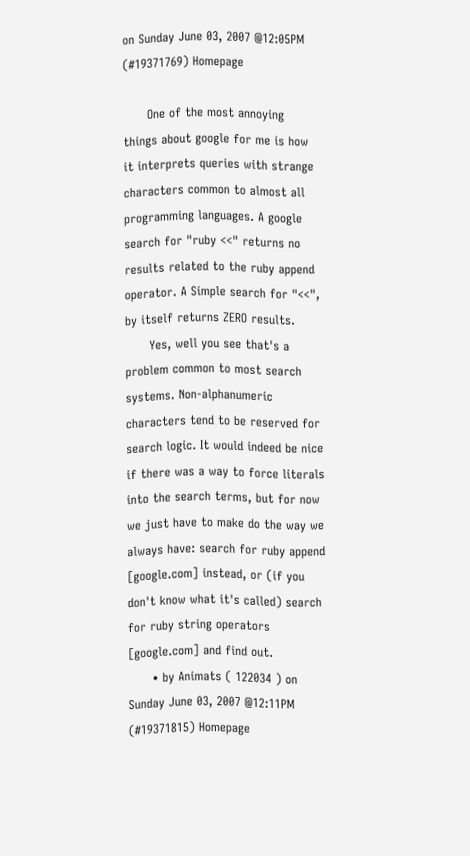on Sunday June 03, 2007 @12:05PM (#19371769) Homepage

      One of the most annoying things about google for me is how it interprets queries with strange characters common to almost all programming languages. A google search for "ruby <<" returns no results related to the ruby append operator. A Simple search for "<<", by itself returns ZERO results.
      Yes, well you see that's a problem common to most search systems. Non-alphanumeric characters tend to be reserved for search logic. It would indeed be nice if there was a way to force literals into the search terms, but for now we just have to make do the way we always have: search for ruby append [google.com] instead, or (if you don't know what it's called) search for ruby string operators [google.com] and find out.
      • by Animats ( 122034 ) on Sunday June 03, 2007 @12:11PM (#19371815) Homepage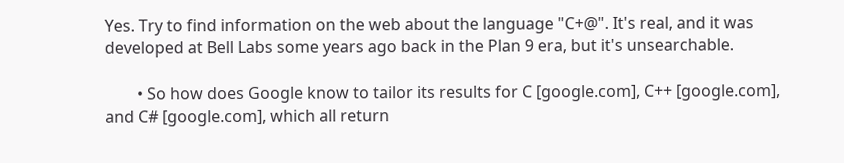Yes. Try to find information on the web about the language "C+@". It's real, and it was developed at Bell Labs some years ago back in the Plan 9 era, but it's unsearchable.

        • So how does Google know to tailor its results for C [google.com], C++ [google.com], and C# [google.com], which all return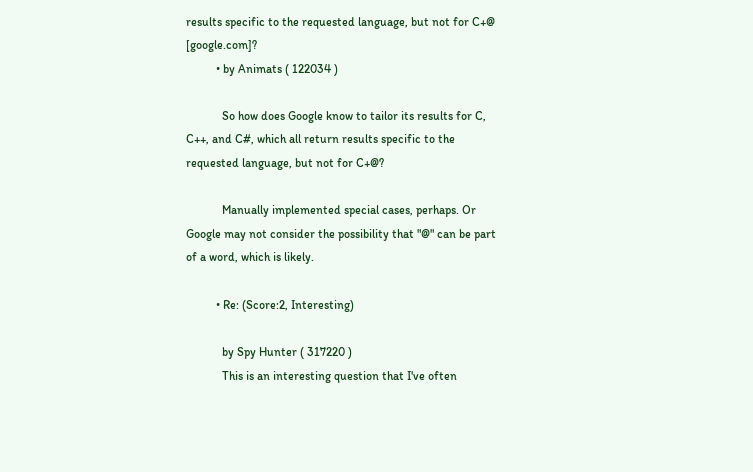results specific to the requested language, but not for C+@ [google.com]?
          • by Animats ( 122034 )

            So how does Google know to tailor its results for C, C++, and C#, which all return results specific to the requested language, but not for C+@?

            Manually implemented special cases, perhaps. Or Google may not consider the possibility that "@" can be part of a word, which is likely.

          • Re: (Score:2, Interesting)

            by Spy Hunter ( 317220 )
            This is an interesting question that I've often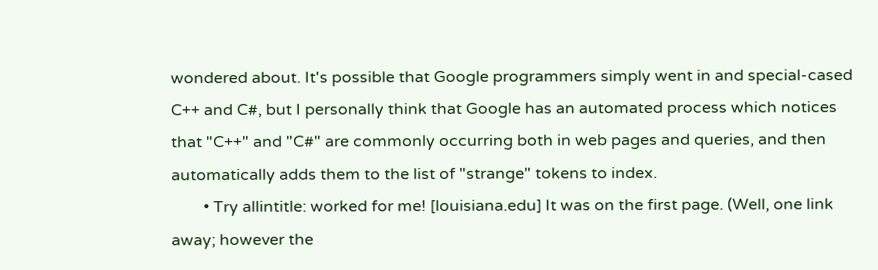wondered about. It's possible that Google programmers simply went in and special-cased C++ and C#, but I personally think that Google has an automated process which notices that "C++" and "C#" are commonly occurring both in web pages and queries, and then automatically adds them to the list of "strange" tokens to index.
        • Try allintitle: worked for me! [louisiana.edu] It was on the first page. (Well, one link away; however the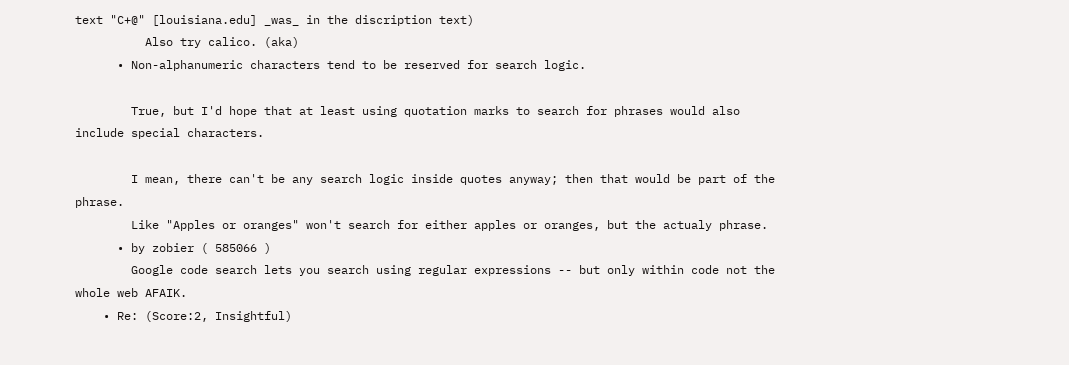text "C+@" [louisiana.edu] _was_ in the discription text)
          Also try calico. (aka)
      • Non-alphanumeric characters tend to be reserved for search logic.

        True, but I'd hope that at least using quotation marks to search for phrases would also include special characters.

        I mean, there can't be any search logic inside quotes anyway; then that would be part of the phrase.
        Like "Apples or oranges" won't search for either apples or oranges, but the actualy phrase.
      • by zobier ( 585066 )
        Google code search lets you search using regular expressions -- but only within code not the whole web AFAIK.
    • Re: (Score:2, Insightful)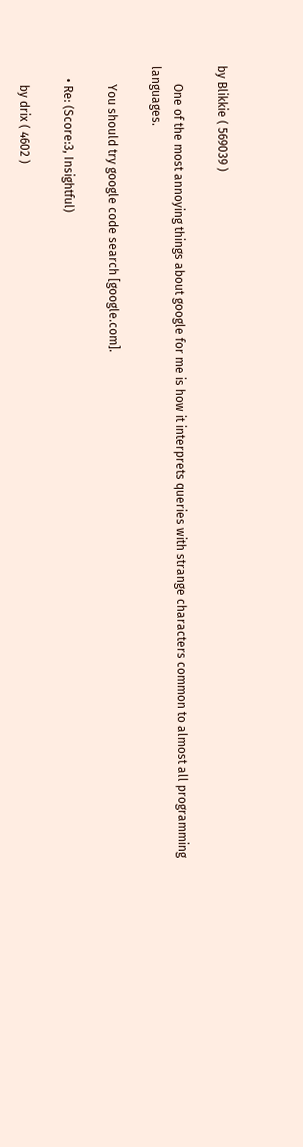by Blikkie ( 569039 )

      One of the most annoying things about google for me is how it interprets queries with strange characters common to almost all programming languages.

      You should try google code search [google.com].

    • Re: (Score:3, Insightful)

      by drix ( 4602 )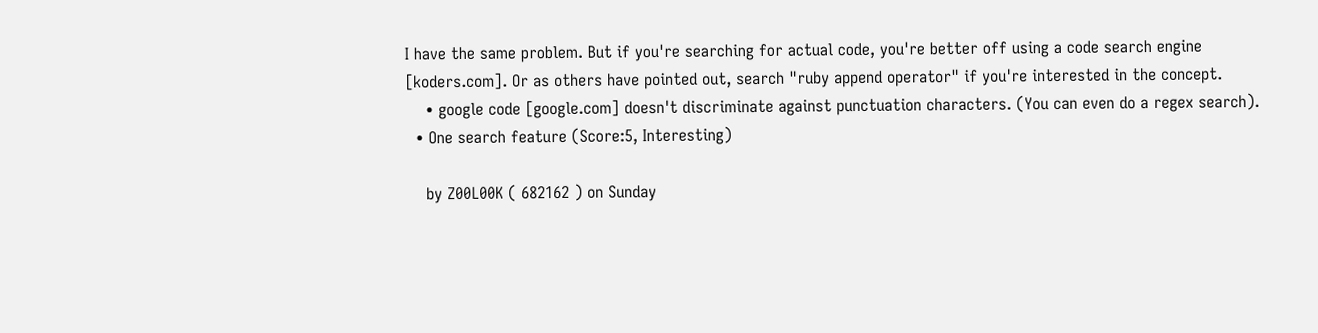I have the same problem. But if you're searching for actual code, you're better off using a code search engine [koders.com]. Or as others have pointed out, search "ruby append operator" if you're interested in the concept.
    • google code [google.com] doesn't discriminate against punctuation characters. (You can even do a regex search).
  • One search feature (Score:5, Interesting)

    by Z00L00K ( 682162 ) on Sunday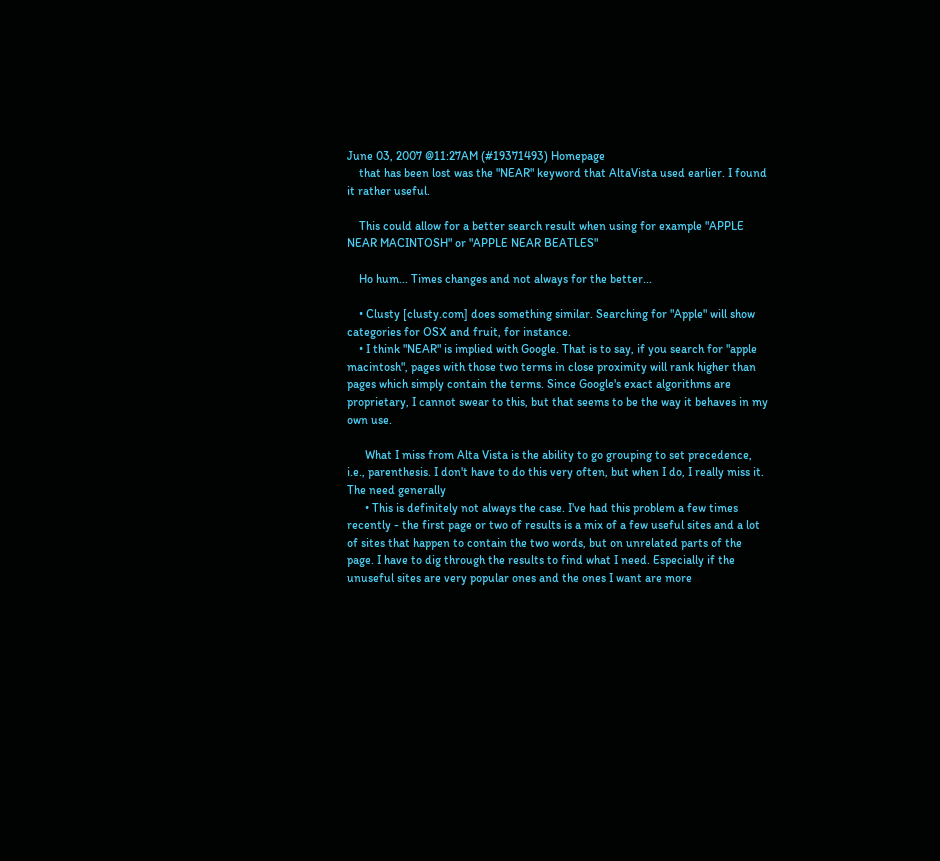June 03, 2007 @11:27AM (#19371493) Homepage
    that has been lost was the "NEAR" keyword that AltaVista used earlier. I found it rather useful.

    This could allow for a better search result when using for example "APPLE NEAR MACINTOSH" or "APPLE NEAR BEATLES"

    Ho hum... Times changes and not always for the better...

    • Clusty [clusty.com] does something similar. Searching for "Apple" will show categories for OSX and fruit, for instance.
    • I think "NEAR" is implied with Google. That is to say, if you search for "apple macintosh", pages with those two terms in close proximity will rank higher than pages which simply contain the terms. Since Google's exact algorithms are proprietary, I cannot swear to this, but that seems to be the way it behaves in my own use.

      What I miss from Alta Vista is the ability to go grouping to set precedence, i.e., parenthesis. I don't have to do this very often, but when I do, I really miss it. The need generally
      • This is definitely not always the case. I've had this problem a few times recently - the first page or two of results is a mix of a few useful sites and a lot of sites that happen to contain the two words, but on unrelated parts of the page. I have to dig through the results to find what I need. Especially if the unuseful sites are very popular ones and the ones I want are more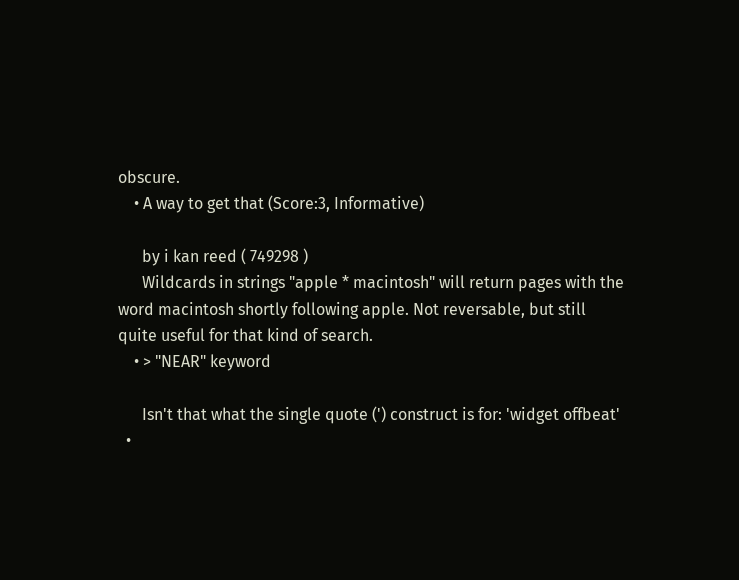obscure.
    • A way to get that (Score:3, Informative)

      by i kan reed ( 749298 )
      Wildcards in strings "apple * macintosh" will return pages with the word macintosh shortly following apple. Not reversable, but still quite useful for that kind of search.
    • > "NEAR" keyword

      Isn't that what the single quote (') construct is for: 'widget offbeat'
  •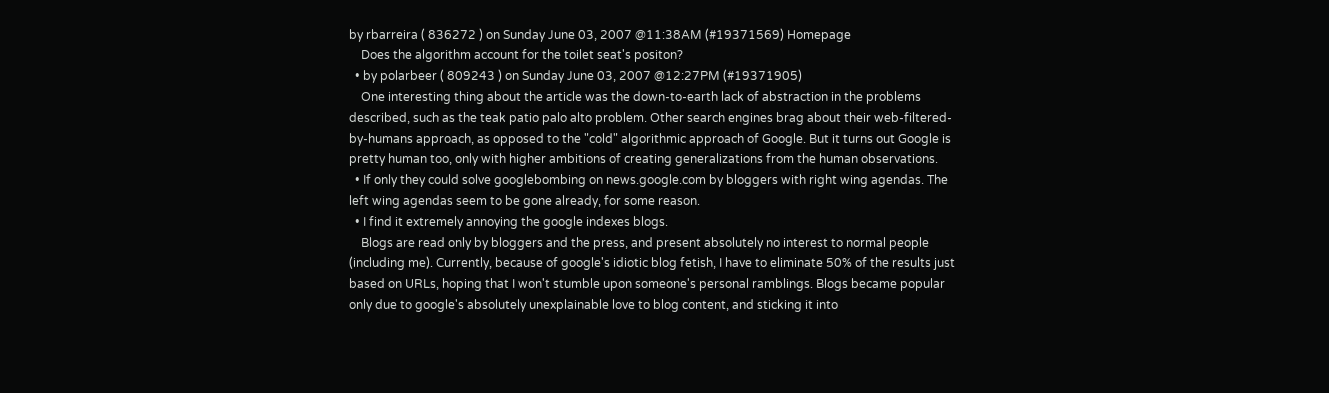by rbarreira ( 836272 ) on Sunday June 03, 2007 @11:38AM (#19371569) Homepage
    Does the algorithm account for the toilet seat's positon?
  • by polarbeer ( 809243 ) on Sunday June 03, 2007 @12:27PM (#19371905)
    One interesting thing about the article was the down-to-earth lack of abstraction in the problems described, such as the teak patio palo alto problem. Other search engines brag about their web-filtered-by-humans approach, as opposed to the "cold" algorithmic approach of Google. But it turns out Google is pretty human too, only with higher ambitions of creating generalizations from the human observations.
  • If only they could solve googlebombing on news.google.com by bloggers with right wing agendas. The left wing agendas seem to be gone already, for some reason.
  • I find it extremely annoying the google indexes blogs.
    Blogs are read only by bloggers and the press, and present absolutely no interest to normal people (including me). Currently, because of google's idiotic blog fetish, I have to eliminate 50% of the results just based on URLs, hoping that I won't stumble upon someone's personal ramblings. Blogs became popular only due to google's absolutely unexplainable love to blog content, and sticking it into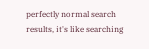perfectly normal search results, it's like searching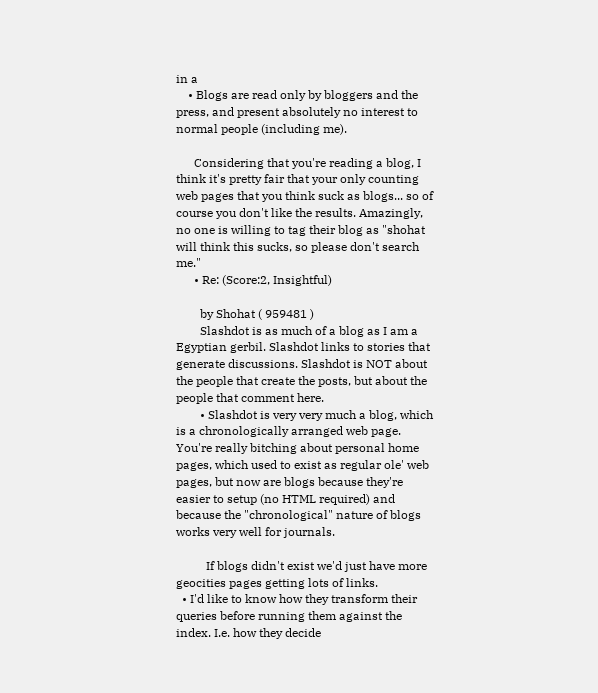in a
    • Blogs are read only by bloggers and the press, and present absolutely no interest to normal people (including me).

      Considering that you're reading a blog, I think it's pretty fair that your only counting web pages that you think suck as blogs... so of course you don't like the results. Amazingly, no one is willing to tag their blog as "shohat will think this sucks, so please don't search me."
      • Re: (Score:2, Insightful)

        by Shohat ( 959481 )
        Slashdot is as much of a blog as I am a Egyptian gerbil. Slashdot links to stories that generate discussions. Slashdot is NOT about the people that create the posts, but about the people that comment here.
        • Slashdot is very very much a blog, which is a chronologically arranged web page. You're really bitching about personal home pages, which used to exist as regular ole' web pages, but now are blogs because they're easier to setup (no HTML required) and because the "chronological" nature of blogs works very well for journals.

          If blogs didn't exist we'd just have more geocities pages getting lots of links.
  • I'd like to know how they transform their queries before running them against the index. I.e. how they decide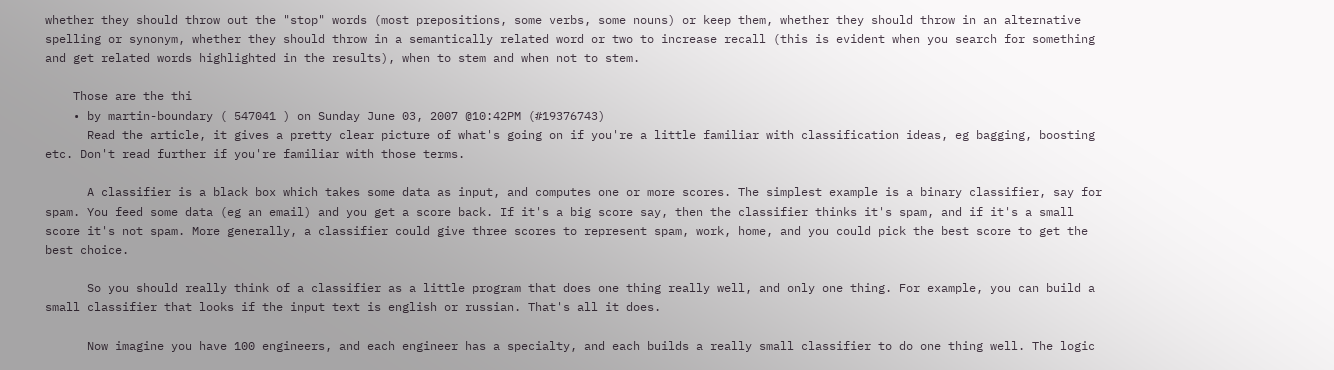whether they should throw out the "stop" words (most prepositions, some verbs, some nouns) or keep them, whether they should throw in an alternative spelling or synonym, whether they should throw in a semantically related word or two to increase recall (this is evident when you search for something and get related words highlighted in the results), when to stem and when not to stem.

    Those are the thi
    • by martin-boundary ( 547041 ) on Sunday June 03, 2007 @10:42PM (#19376743)
      Read the article, it gives a pretty clear picture of what's going on if you're a little familiar with classification ideas, eg bagging, boosting etc. Don't read further if you're familiar with those terms.

      A classifier is a black box which takes some data as input, and computes one or more scores. The simplest example is a binary classifier, say for spam. You feed some data (eg an email) and you get a score back. If it's a big score say, then the classifier thinks it's spam, and if it's a small score it's not spam. More generally, a classifier could give three scores to represent spam, work, home, and you could pick the best score to get the best choice.

      So you should really think of a classifier as a little program that does one thing really well, and only one thing. For example, you can build a small classifier that looks if the input text is english or russian. That's all it does.

      Now imagine you have 100 engineers, and each engineer has a specialty, and each builds a really small classifier to do one thing well. The logic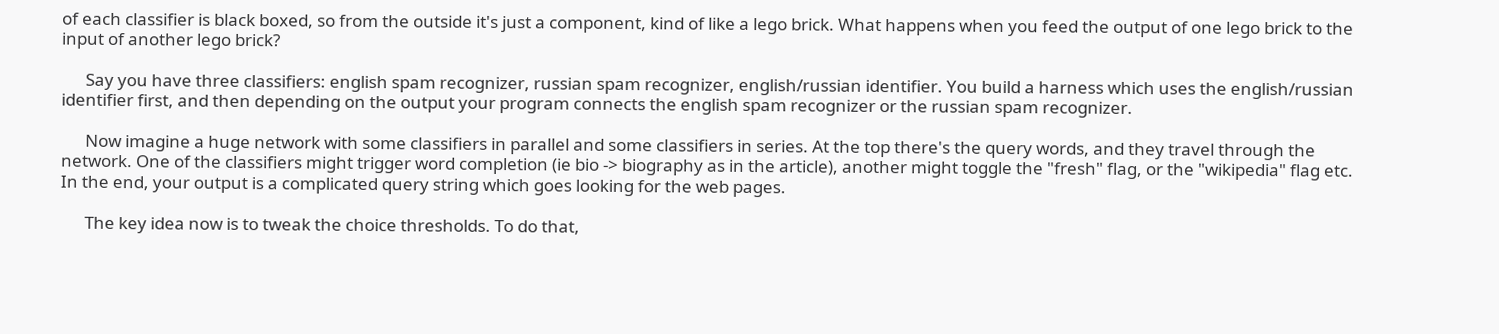of each classifier is black boxed, so from the outside it's just a component, kind of like a lego brick. What happens when you feed the output of one lego brick to the input of another lego brick?

      Say you have three classifiers: english spam recognizer, russian spam recognizer, english/russian identifier. You build a harness which uses the english/russian identifier first, and then depending on the output your program connects the english spam recognizer or the russian spam recognizer.

      Now imagine a huge network with some classifiers in parallel and some classifiers in series. At the top there's the query words, and they travel through the network. One of the classifiers might trigger word completion (ie bio -> biography as in the article), another might toggle the "fresh" flag, or the "wikipedia" flag etc. In the end, your output is a complicated query string which goes looking for the web pages.

      The key idea now is to tweak the choice thresholds. To do that,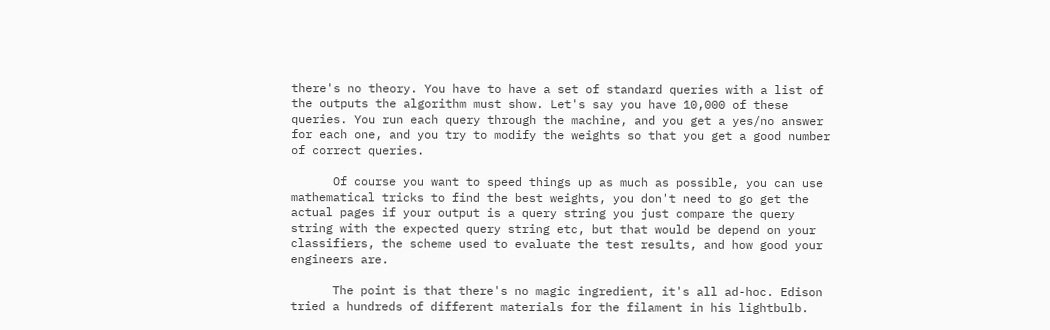there's no theory. You have to have a set of standard queries with a list of the outputs the algorithm must show. Let's say you have 10,000 of these queries. You run each query through the machine, and you get a yes/no answer for each one, and you try to modify the weights so that you get a good number of correct queries.

      Of course you want to speed things up as much as possible, you can use mathematical tricks to find the best weights, you don't need to go get the actual pages if your output is a query string you just compare the query string with the expected query string etc, but that would be depend on your classifiers, the scheme used to evaluate the test results, and how good your engineers are.

      The point is that there's no magic ingredient, it's all ad-hoc. Edison tried a hundreds of different materials for the filament in his lightbulb.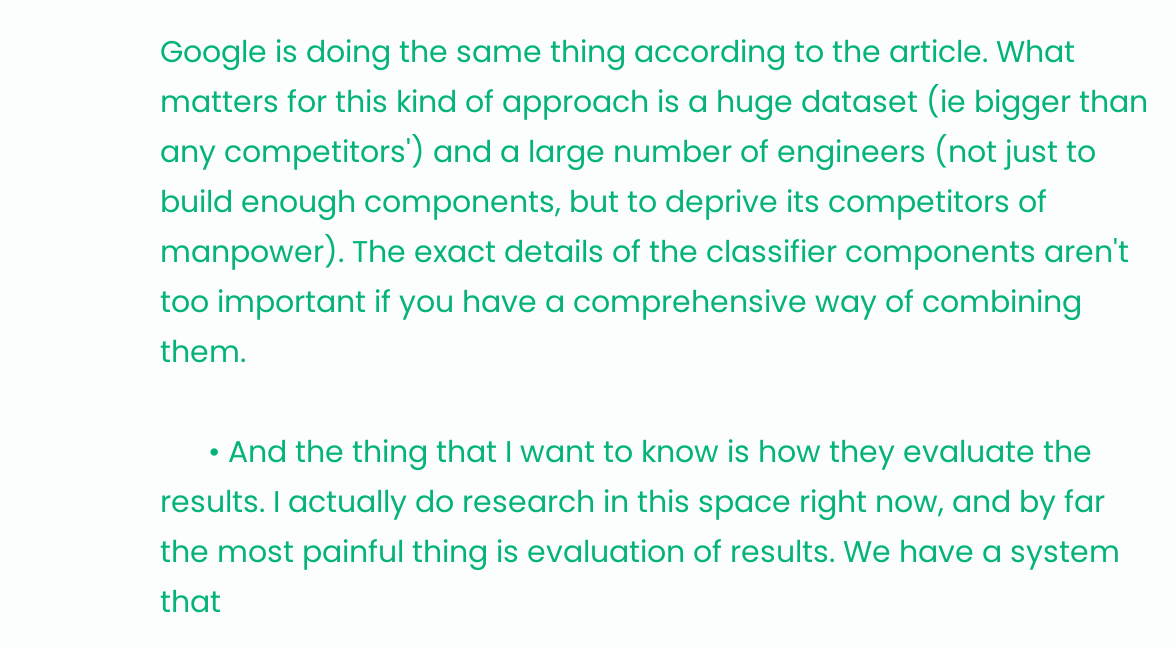Google is doing the same thing according to the article. What matters for this kind of approach is a huge dataset (ie bigger than any competitors') and a large number of engineers (not just to build enough components, but to deprive its competitors of manpower). The exact details of the classifier components aren't too important if you have a comprehensive way of combining them.

      • And the thing that I want to know is how they evaluate the results. I actually do research in this space right now, and by far the most painful thing is evaluation of results. We have a system that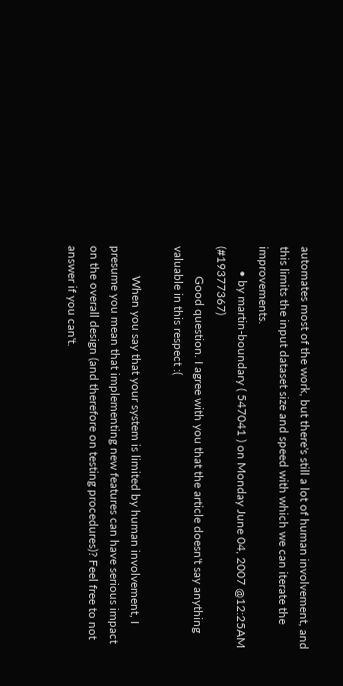automates most of the work, but there's still a lot of human involvement, and this limits the input dataset size and speed with which we can iterate the improvements.
        • by martin-boundary ( 547041 ) on Monday June 04, 2007 @12:25AM (#19377367)
          Good question. I agree with you that the article doesn't say anything valuable in this respect :(

          When you say that your system is limited by human involvement, I presume you mean that implementing new features can have serious impact on the overall design (and therefore on testing procedures)? Feel free to not answer if you can't.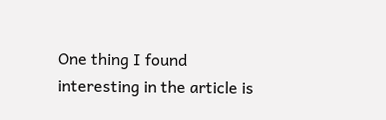One thing I found interesting in the article is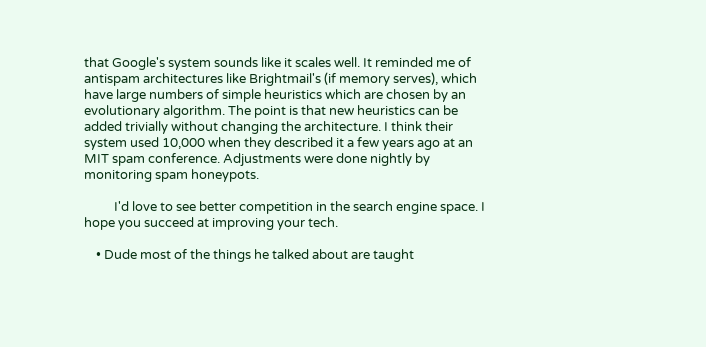that Google's system sounds like it scales well. It reminded me of antispam architectures like Brightmail's (if memory serves), which have large numbers of simple heuristics which are chosen by an evolutionary algorithm. The point is that new heuristics can be added trivially without changing the architecture. I think their system used 10,000 when they described it a few years ago at an MIT spam conference. Adjustments were done nightly by monitoring spam honeypots.

          I'd love to see better competition in the search engine space. I hope you succeed at improving your tech.

    • Dude most of the things he talked about are taught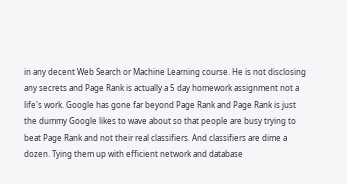in any decent Web Search or Machine Learning course. He is not disclosing any secrets and Page Rank is actually a 5 day homework assignment not a life's work. Google has gone far beyond Page Rank and Page Rank is just the dummy Google likes to wave about so that people are busy trying to beat Page Rank and not their real classifiers. And classifiers are dime a dozen. Tying them up with efficient network and database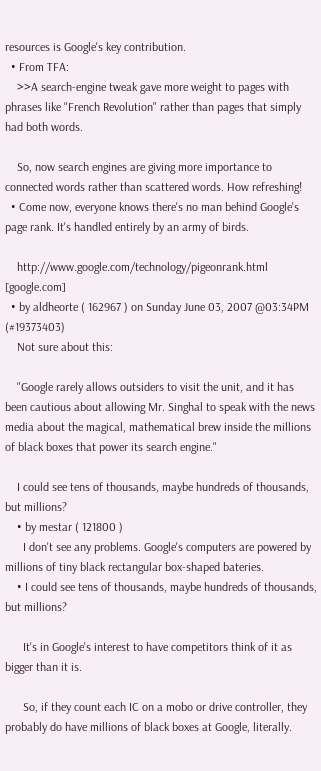resources is Google's key contribution.
  • From TFA:
    >>A search-engine tweak gave more weight to pages with phrases like "French Revolution" rather than pages that simply had both words.

    So, now search engines are giving more importance to connected words rather than scattered words. How refreshing!
  • Come now, everyone knows there's no man behind Google's page rank. It's handled entirely by an army of birds.

    http://www.google.com/technology/pigeonrank.html [google.com]
  • by aldheorte ( 162967 ) on Sunday June 03, 2007 @03:34PM (#19373403)
    Not sure about this:

    "Google rarely allows outsiders to visit the unit, and it has been cautious about allowing Mr. Singhal to speak with the news media about the magical, mathematical brew inside the millions of black boxes that power its search engine."

    I could see tens of thousands, maybe hundreds of thousands, but millions?
    • by mestar ( 121800 )
      I don't see any problems. Google's computers are powered by millions of tiny black rectangular box-shaped bateries.
    • I could see tens of thousands, maybe hundreds of thousands, but millions?

      It's in Google's interest to have competitors think of it as bigger than it is.

      So, if they count each IC on a mobo or drive controller, they probably do have millions of black boxes at Google, literally.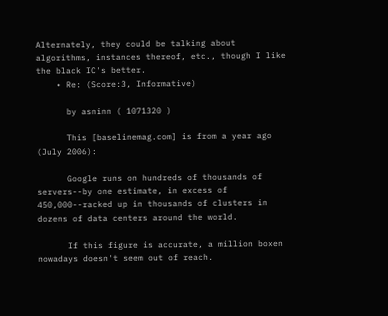Alternately, they could be talking about algorithms, instances thereof, etc., though I like the black IC's better.
    • Re: (Score:3, Informative)

      by asninn ( 1071320 )

      This [baselinemag.com] is from a year ago (July 2006):

      Google runs on hundreds of thousands of servers--by one estimate, in excess of 450,000--racked up in thousands of clusters in dozens of data centers around the world.

      If this figure is accurate, a million boxen nowadays doesn't seem out of reach.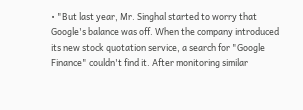• "But last year, Mr. Singhal started to worry that Google's balance was off. When the company introduced its new stock quotation service, a search for "Google Finance" couldn't find it. After monitoring similar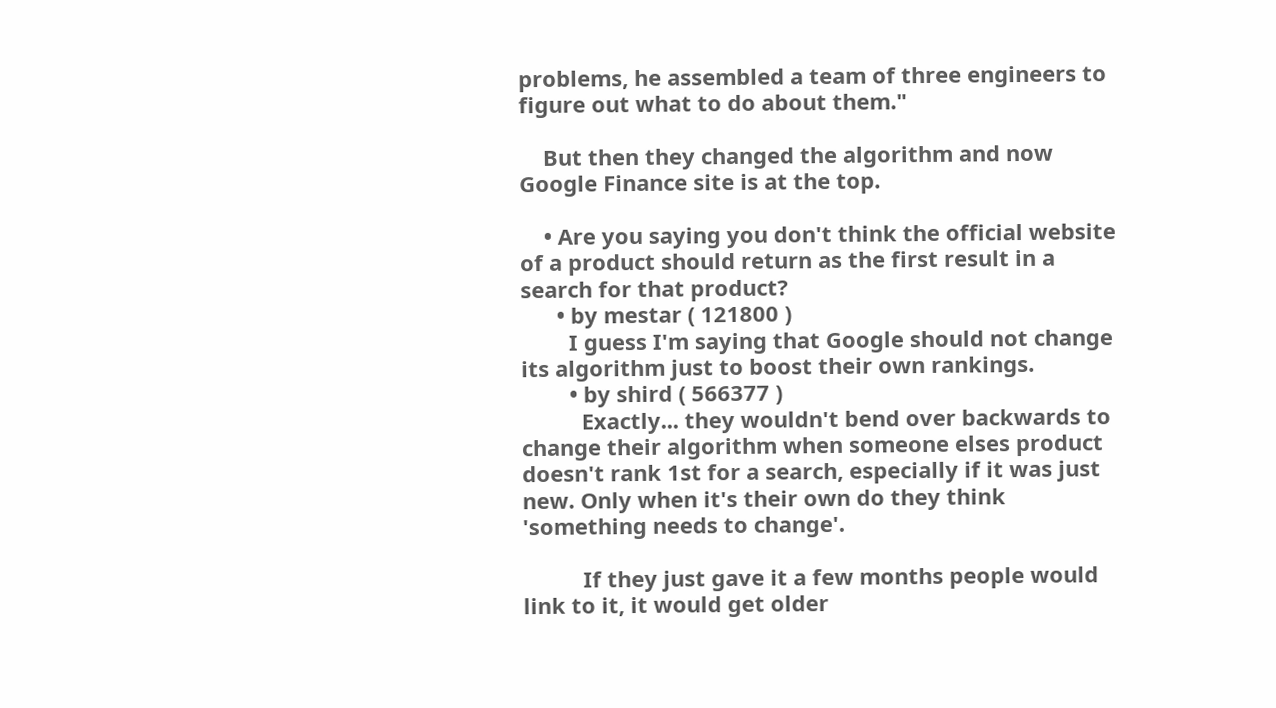problems, he assembled a team of three engineers to figure out what to do about them."

    But then they changed the algorithm and now Google Finance site is at the top.

    • Are you saying you don't think the official website of a product should return as the first result in a search for that product?
      • by mestar ( 121800 )
        I guess I'm saying that Google should not change its algorithm just to boost their own rankings.
        • by shird ( 566377 )
          Exactly... they wouldn't bend over backwards to change their algorithm when someone elses product doesn't rank 1st for a search, especially if it was just new. Only when it's their own do they think 'something needs to change'.

          If they just gave it a few months people would link to it, it would get older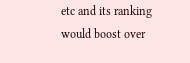etc and its ranking would boost over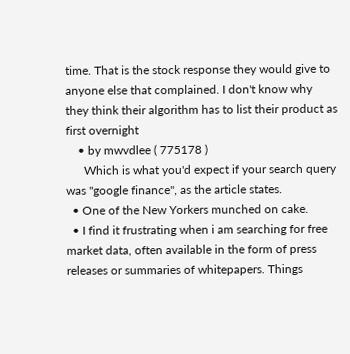time. That is the stock response they would give to anyone else that complained. I don't know why they think their algorithm has to list their product as first overnight
    • by mwvdlee ( 775178 )
      Which is what you'd expect if your search query was "google finance", as the article states.
  • One of the New Yorkers munched on cake.
  • I find it frustrating when i am searching for free market data, often available in the form of press releases or summaries of whitepapers. Things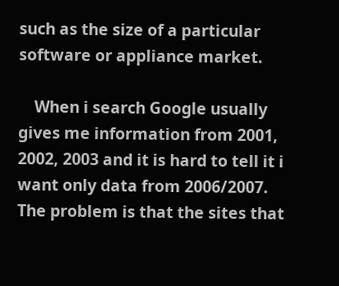such as the size of a particular software or appliance market.

    When i search Google usually gives me information from 2001, 2002, 2003 and it is hard to tell it i want only data from 2006/2007. The problem is that the sites that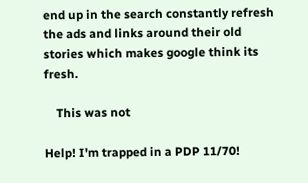end up in the search constantly refresh the ads and links around their old stories which makes google think its fresh.

    This was not

Help! I'm trapped in a PDP 11/70!